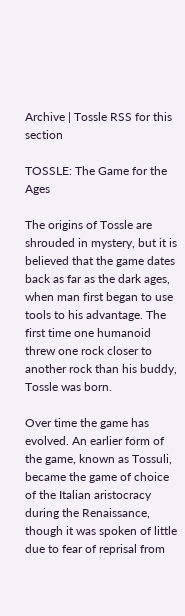Archive | Tossle RSS for this section

TOSSLE: The Game for the Ages

The origins of Tossle are shrouded in mystery, but it is believed that the game dates back as far as the dark ages, when man first began to use tools to his advantage. The first time one humanoid threw one rock closer to another rock than his buddy, Tossle was born.

Over time the game has evolved. An earlier form of the game, known as Tossuli, became the game of choice of the Italian aristocracy during the Renaissance, though it was spoken of little due to fear of reprisal from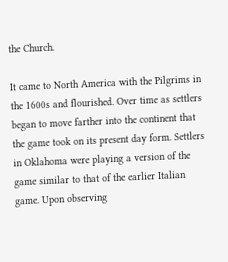the Church.

It came to North America with the Pilgrims in the 1600s and flourished. Over time as settlers began to move farther into the continent that the game took on its present day form. Settlers in Oklahoma were playing a version of the game similar to that of the earlier Italian game. Upon observing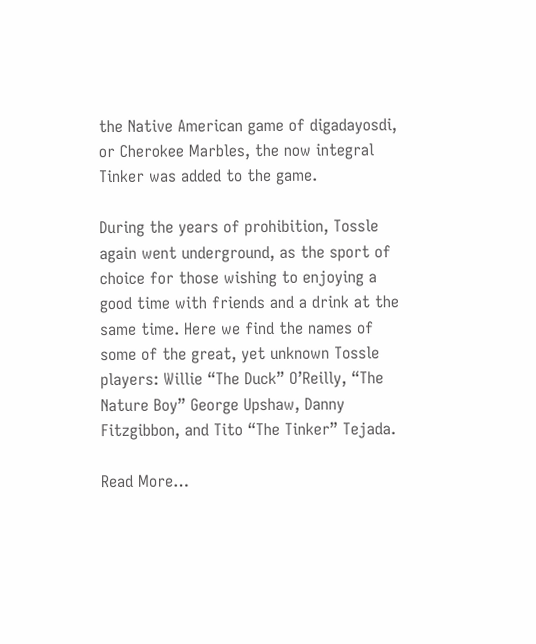the Native American game of digadayosdi, or Cherokee Marbles, the now integral Tinker was added to the game.

During the years of prohibition, Tossle again went underground, as the sport of choice for those wishing to enjoying a good time with friends and a drink at the same time. Here we find the names of some of the great, yet unknown Tossle players: Willie “The Duck” O’Reilly, “The Nature Boy” George Upshaw, Danny Fitzgibbon, and Tito “The Tinker” Tejada.

Read More…